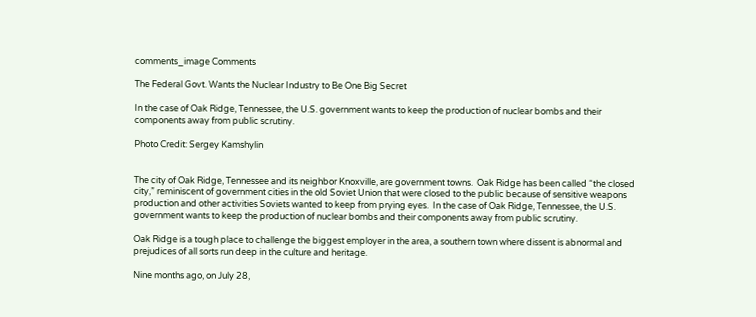comments_image Comments

The Federal Govt. Wants the Nuclear Industry to Be One Big Secret

In the case of Oak Ridge, Tennessee, the U.S. government wants to keep the production of nuclear bombs and their components away from public scrutiny.

Photo Credit: Sergey Kamshylin


The city of Oak Ridge, Tennessee and its neighbor Knoxville, are government towns.  Oak Ridge has been called “the closed city,” reminiscent of government cities in the old Soviet Union that were closed to the public because of sensitive weapons production and other activities Soviets wanted to keep from prying eyes.  In the case of Oak Ridge, Tennessee, the U.S. government wants to keep the production of nuclear bombs and their components away from public scrutiny.

Oak Ridge is a tough place to challenge the biggest employer in the area, a southern town where dissent is abnormal and prejudices of all sorts run deep in the culture and heritage.

Nine months ago, on July 28,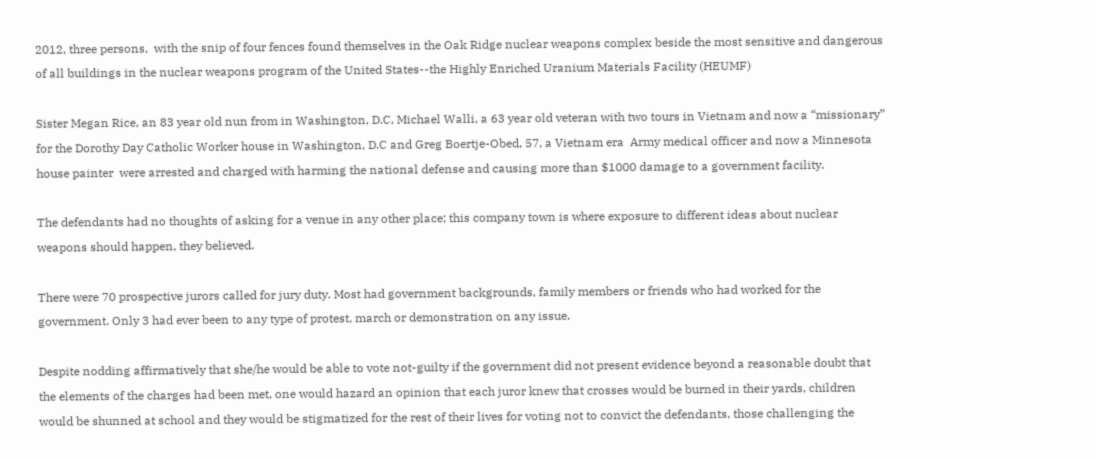2012, three persons,  with the snip of four fences found themselves in the Oak Ridge nuclear weapons complex beside the most sensitive and dangerous of all buildings in the nuclear weapons program of the United States--the Highly Enriched Uranium Materials Facility (HEUMF)

Sister Megan Rice, an 83 year old nun from in Washington, D.C, Michael Walli, a 63 year old veteran with two tours in Vietnam and now a “missionary” for the Dorothy Day Catholic Worker house in Washington, D.C and Greg Boertje-Obed, 57, a Vietnam era  Army medical officer and now a Minnesota house painter  were arrested and charged with harming the national defense and causing more than $1000 damage to a government facility.

The defendants had no thoughts of asking for a venue in any other place; this company town is where exposure to different ideas about nuclear weapons should happen, they believed.

There were 70 prospective jurors called for jury duty. Most had government backgrounds, family members or friends who had worked for the government. Only 3 had ever been to any type of protest, march or demonstration on any issue.

Despite nodding affirmatively that she/he would be able to vote not-guilty if the government did not present evidence beyond a reasonable doubt that the elements of the charges had been met, one would hazard an opinion that each juror knew that crosses would be burned in their yards, children would be shunned at school and they would be stigmatized for the rest of their lives for voting not to convict the defendants, those challenging the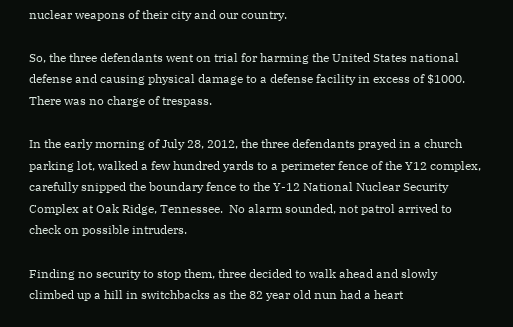nuclear weapons of their city and our country.

So, the three defendants went on trial for harming the United States national defense and causing physical damage to a defense facility in excess of $1000.  There was no charge of trespass.

In the early morning of July 28, 2012, the three defendants prayed in a church parking lot, walked a few hundred yards to a perimeter fence of the Y12 complex, carefully snipped the boundary fence to the Y-12 National Nuclear Security Complex at Oak Ridge, Tennessee.  No alarm sounded, not patrol arrived to check on possible intruders.

Finding no security to stop them, three decided to walk ahead and slowly climbed up a hill in switchbacks as the 82 year old nun had a heart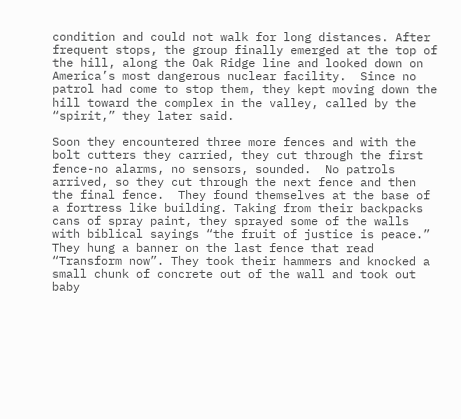condition and could not walk for long distances. After frequent stops, the group finally emerged at the top of the hill, along the Oak Ridge line and looked down on America’s most dangerous nuclear facility.  Since no patrol had come to stop them, they kept moving down the hill toward the complex in the valley, called by the “spirit,” they later said.

Soon they encountered three more fences and with the bolt cutters they carried, they cut through the first fence-no alarms, no sensors, sounded.  No patrols arrived, so they cut through the next fence and then the final fence.  They found themselves at the base of a fortress like building. Taking from their backpacks cans of spray paint, they sprayed some of the walls with biblical sayings “the fruit of justice is peace.”  They hung a banner on the last fence that read “Transform now”. They took their hammers and knocked a small chunk of concrete out of the wall and took out baby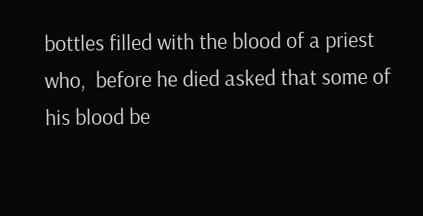bottles filled with the blood of a priest who,  before he died asked that some of his blood be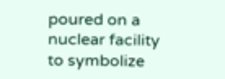poured on a nuclear facility to symbolize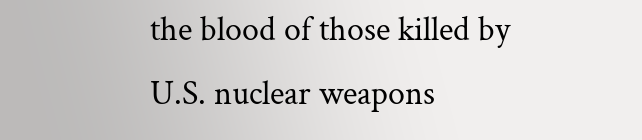the blood of those killed by U.S. nuclear weapons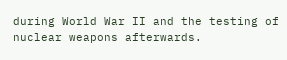during World War II and the testing of nuclear weapons afterwards.